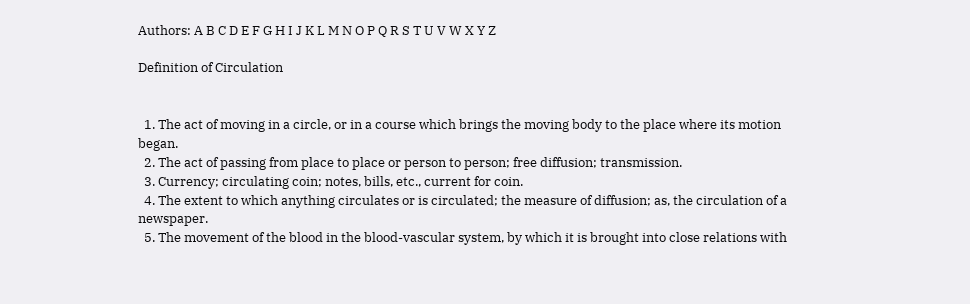Authors: A B C D E F G H I J K L M N O P Q R S T U V W X Y Z

Definition of Circulation


  1. The act of moving in a circle, or in a course which brings the moving body to the place where its motion began.
  2. The act of passing from place to place or person to person; free diffusion; transmission.
  3. Currency; circulating coin; notes, bills, etc., current for coin.
  4. The extent to which anything circulates or is circulated; the measure of diffusion; as, the circulation of a newspaper.
  5. The movement of the blood in the blood-vascular system, by which it is brought into close relations with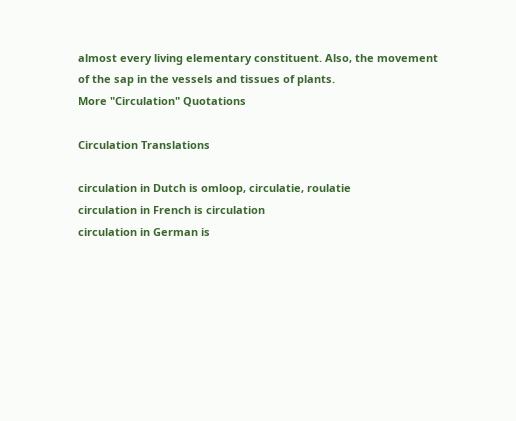almost every living elementary constituent. Also, the movement of the sap in the vessels and tissues of plants.
More "Circulation" Quotations

Circulation Translations

circulation in Dutch is omloop, circulatie, roulatie
circulation in French is circulation
circulation in German is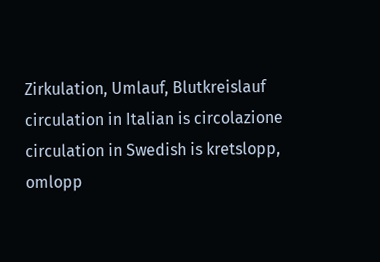Zirkulation, Umlauf, Blutkreislauf
circulation in Italian is circolazione
circulation in Swedish is kretslopp, omlopp